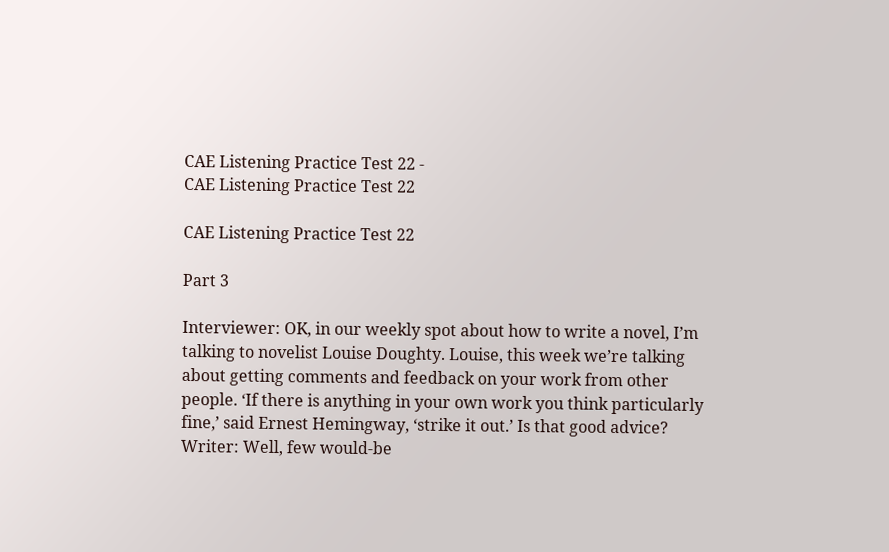CAE Listening Practice Test 22 -
CAE Listening Practice Test 22

CAE Listening Practice Test 22

Part 3

Interviewer: OK, in our weekly spot about how to write a novel, I’m talking to novelist Louise Doughty. Louise, this week we’re talking about getting comments and feedback on your work from other people. ‘If there is anything in your own work you think particularly fine,’ said Ernest Hemingway, ‘strike it out.’ Is that good advice?
Writer: Well, few would-be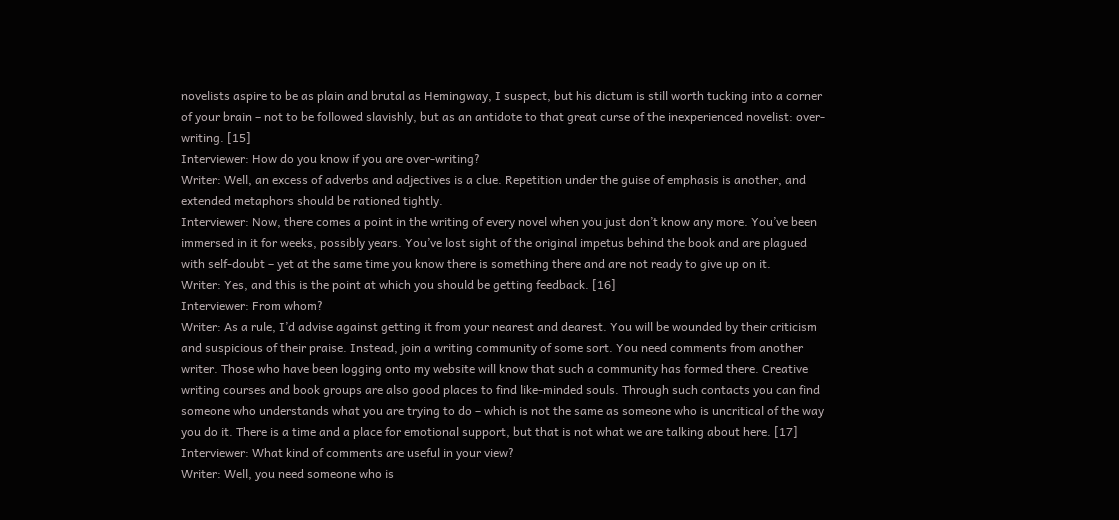novelists aspire to be as plain and brutal as Hemingway, I suspect, but his dictum is still worth tucking into a corner of your brain – not to be followed slavishly, but as an antidote to that great curse of the inexperienced novelist: over-writing. [15]
Interviewer: How do you know if you are over-writing?
Writer: Well, an excess of adverbs and adjectives is a clue. Repetition under the guise of emphasis is another, and extended metaphors should be rationed tightly.
Interviewer: Now, there comes a point in the writing of every novel when you just don’t know any more. You’ve been immersed in it for weeks, possibly years. You’ve lost sight of the original impetus behind the book and are plagued with self-doubt – yet at the same time you know there is something there and are not ready to give up on it.
Writer: Yes, and this is the point at which you should be getting feedback. [16]
Interviewer: From whom?
Writer: As a rule, I’d advise against getting it from your nearest and dearest. You will be wounded by their criticism and suspicious of their praise. Instead, join a writing community of some sort. You need comments from another writer. Those who have been logging onto my website will know that such a community has formed there. Creative writing courses and book groups are also good places to find like-minded souls. Through such contacts you can find someone who understands what you are trying to do – which is not the same as someone who is uncritical of the way you do it. There is a time and a place for emotional support, but that is not what we are talking about here. [17]
Interviewer: What kind of comments are useful in your view?
Writer: Well, you need someone who is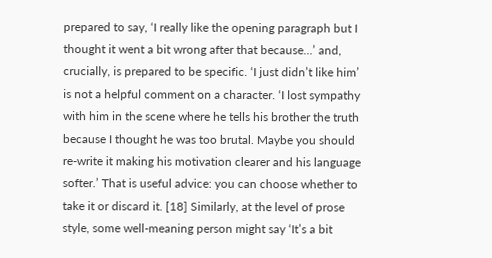prepared to say, ‘I really like the opening paragraph but I thought it went a bit wrong after that because…’ and, crucially, is prepared to be specific. ‘I just didn’t like him’ is not a helpful comment on a character. ‘I lost sympathy with him in the scene where he tells his brother the truth because I thought he was too brutal. Maybe you should re-write it making his motivation clearer and his language softer.’ That is useful advice: you can choose whether to take it or discard it. [18] Similarly, at the level of prose style, some well-meaning person might say ‘It’s a bit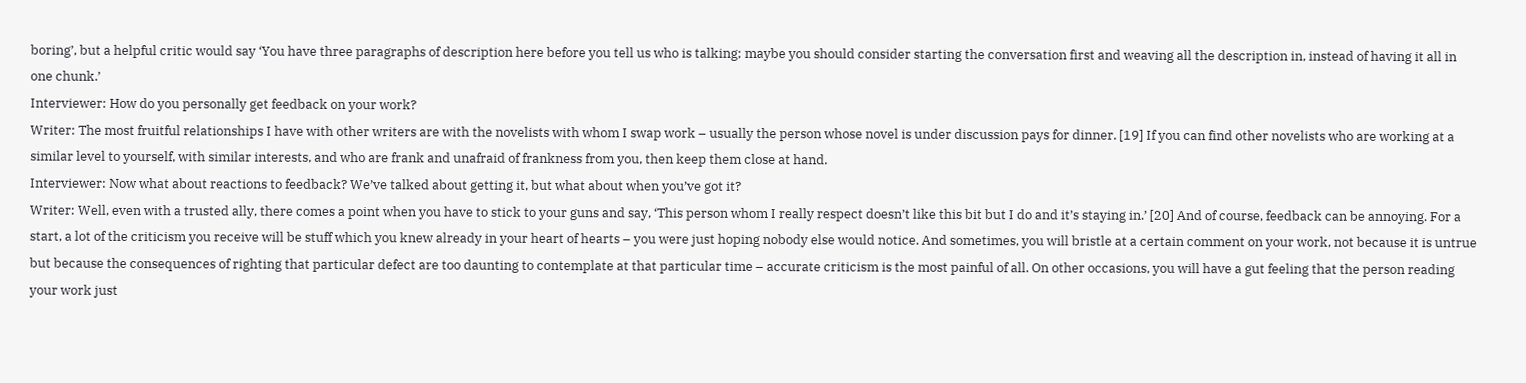boring’, but a helpful critic would say ‘You have three paragraphs of description here before you tell us who is talking; maybe you should consider starting the conversation first and weaving all the description in, instead of having it all in one chunk.’
Interviewer: How do you personally get feedback on your work?
Writer: The most fruitful relationships I have with other writers are with the novelists with whom I swap work – usually the person whose novel is under discussion pays for dinner. [19] If you can find other novelists who are working at a similar level to yourself, with similar interests, and who are frank and unafraid of frankness from you, then keep them close at hand.
Interviewer: Now what about reactions to feedback? We’ve talked about getting it, but what about when you’ve got it?
Writer: Well, even with a trusted ally, there comes a point when you have to stick to your guns and say, ‘This person whom I really respect doesn’t like this bit but I do and it’s staying in.’ [20] And of course, feedback can be annoying. For a start, a lot of the criticism you receive will be stuff which you knew already in your heart of hearts – you were just hoping nobody else would notice. And sometimes, you will bristle at a certain comment on your work, not because it is untrue but because the consequences of righting that particular defect are too daunting to contemplate at that particular time – accurate criticism is the most painful of all. On other occasions, you will have a gut feeling that the person reading your work just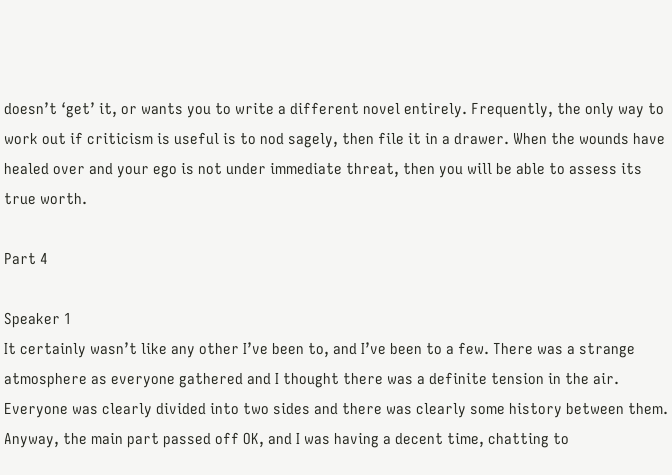doesn’t ‘get’ it, or wants you to write a different novel entirely. Frequently, the only way to work out if criticism is useful is to nod sagely, then file it in a drawer. When the wounds have healed over and your ego is not under immediate threat, then you will be able to assess its true worth.

Part 4

Speaker 1
It certainly wasn’t like any other I’ve been to, and I’ve been to a few. There was a strange atmosphere as everyone gathered and I thought there was a definite tension in the air. Everyone was clearly divided into two sides and there was clearly some history between them. Anyway, the main part passed off OK, and I was having a decent time, chatting to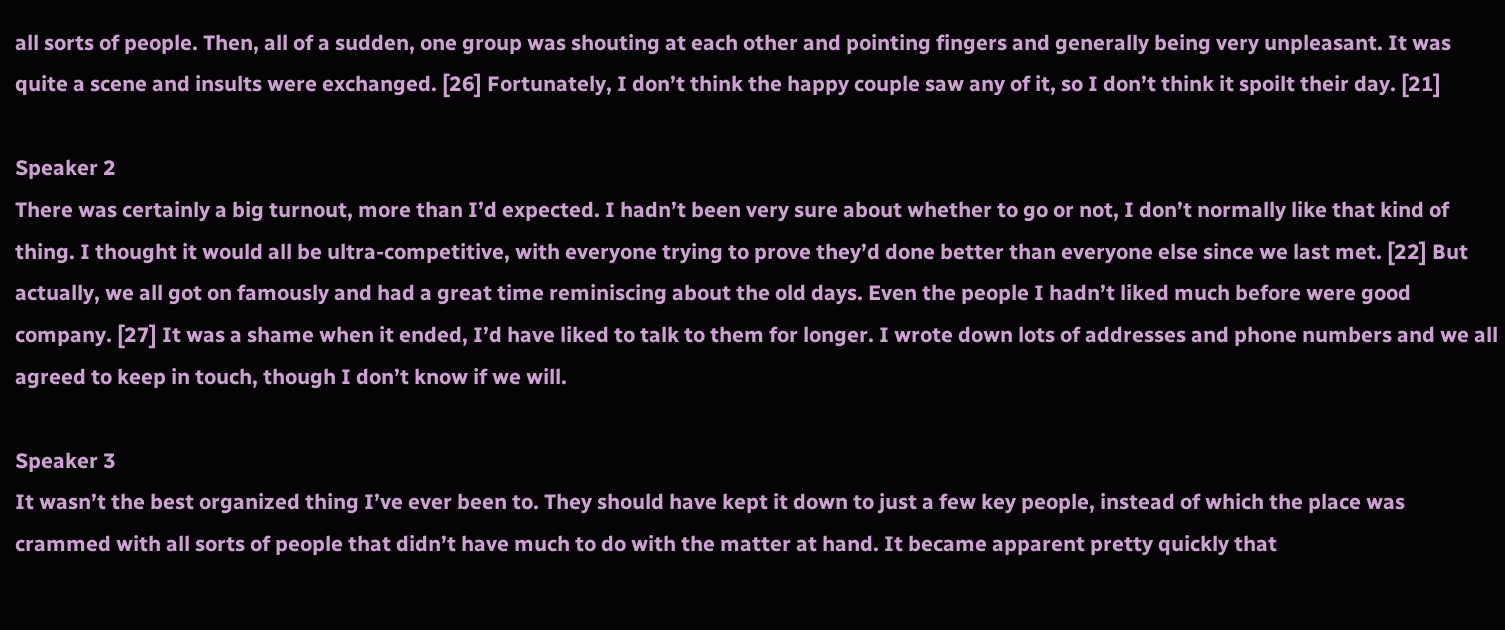all sorts of people. Then, all of a sudden, one group was shouting at each other and pointing fingers and generally being very unpleasant. It was quite a scene and insults were exchanged. [26] Fortunately, I don’t think the happy couple saw any of it, so I don’t think it spoilt their day. [21]

Speaker 2
There was certainly a big turnout, more than I’d expected. I hadn’t been very sure about whether to go or not, I don’t normally like that kind of thing. I thought it would all be ultra-competitive, with everyone trying to prove they’d done better than everyone else since we last met. [22] But actually, we all got on famously and had a great time reminiscing about the old days. Even the people I hadn’t liked much before were good company. [27] It was a shame when it ended, I’d have liked to talk to them for longer. I wrote down lots of addresses and phone numbers and we all agreed to keep in touch, though I don’t know if we will.

Speaker 3
It wasn’t the best organized thing I’ve ever been to. They should have kept it down to just a few key people, instead of which the place was crammed with all sorts of people that didn’t have much to do with the matter at hand. It became apparent pretty quickly that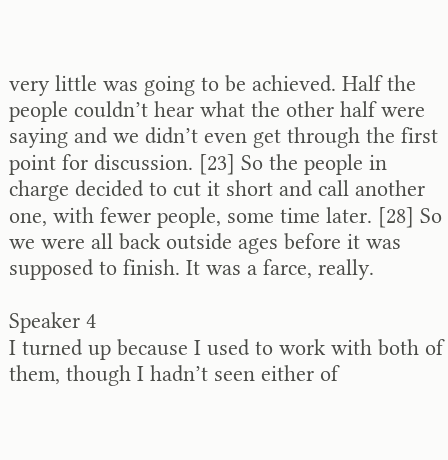very little was going to be achieved. Half the people couldn’t hear what the other half were saying and we didn’t even get through the first point for discussion. [23] So the people in charge decided to cut it short and call another one, with fewer people, some time later. [28] So we were all back outside ages before it was supposed to finish. It was a farce, really.

Speaker 4
I turned up because I used to work with both of them, though I hadn’t seen either of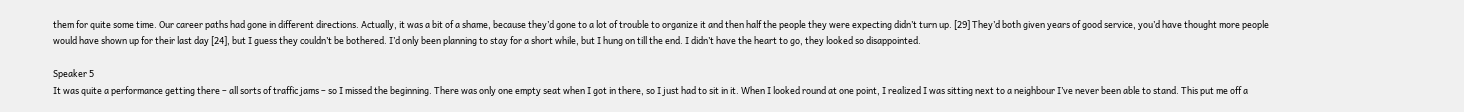them for quite some time. Our career paths had gone in different directions. Actually, it was a bit of a shame, because they’d gone to a lot of trouble to organize it and then half the people they were expecting didn’t turn up. [29] They’d both given years of good service, you’d have thought more people would have shown up for their last day [24], but I guess they couldn’t be bothered. I’d only been planning to stay for a short while, but I hung on till the end. I didn’t have the heart to go, they looked so disappointed.

Speaker 5
It was quite a performance getting there – all sorts of traffic jams – so I missed the beginning. There was only one empty seat when I got in there, so I just had to sit in it. When I looked round at one point, I realized I was sitting next to a neighbour I’ve never been able to stand. This put me off a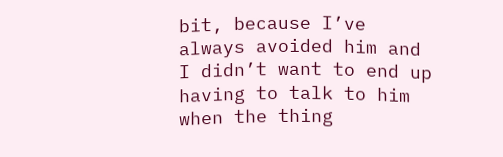bit, because I’ve always avoided him and I didn’t want to end up having to talk to him when the thing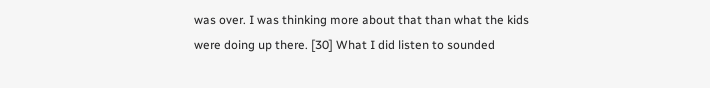was over. I was thinking more about that than what the kids were doing up there. [30] What I did listen to sounded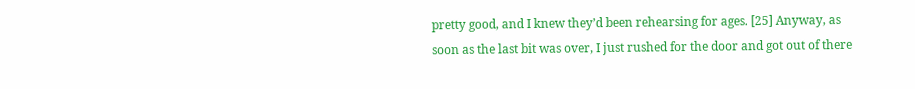pretty good, and I knew they’d been rehearsing for ages. [25] Anyway, as soon as the last bit was over, I just rushed for the door and got out of there